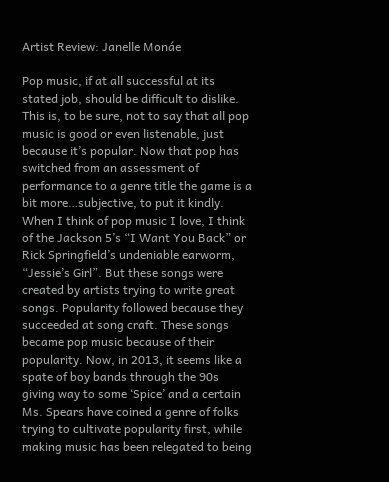Artist Review: Janelle Monáe

Pop music, if at all successful at its stated job, should be difficult to dislike. This is, to be sure, not to say that all pop music is good or even listenable, just because it’s popular. Now that pop has switched from an assessment of performance to a genre title the game is a bit more…subjective, to put it kindly. When I think of pop music I love, I think of the Jackson 5’s “I Want You Back” or Rick Springfield’s undeniable earworm, “Jessie’s Girl”. But these songs were created by artists trying to write great songs. Popularity followed because they succeeded at song craft. These songs became pop music because of their popularity. Now, in 2013, it seems like a spate of boy bands through the 90s giving way to some ‘Spice’ and a certain Ms. Spears have coined a genre of folks trying to cultivate popularity first, while making music has been relegated to being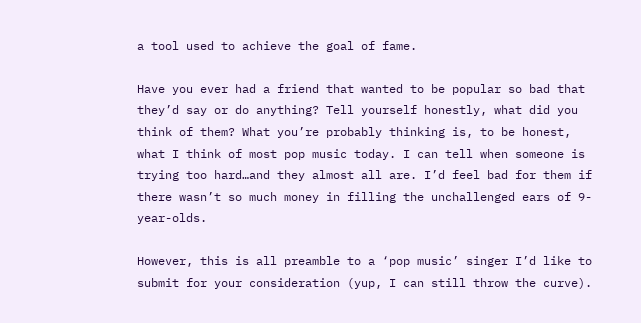a tool used to achieve the goal of fame.

Have you ever had a friend that wanted to be popular so bad that they’d say or do anything? Tell yourself honestly, what did you think of them? What you’re probably thinking is, to be honest, what I think of most pop music today. I can tell when someone is trying too hard…and they almost all are. I’d feel bad for them if there wasn’t so much money in filling the unchallenged ears of 9-year-olds.

However, this is all preamble to a ‘pop music’ singer I’d like to submit for your consideration (yup, I can still throw the curve).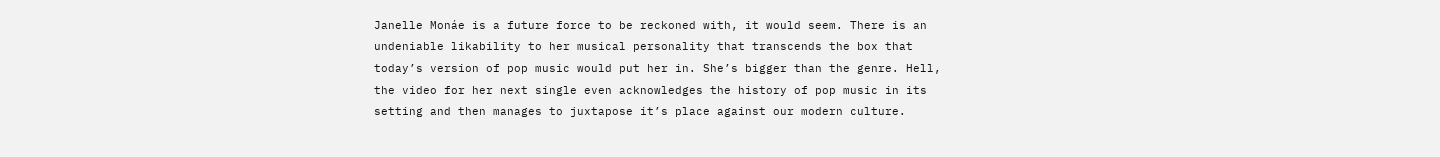Janelle Monáe is a future force to be reckoned with, it would seem. There is an undeniable likability to her musical personality that transcends the box that today’s version of pop music would put her in. She’s bigger than the genre. Hell, the video for her next single even acknowledges the history of pop music in its setting and then manages to juxtapose it’s place against our modern culture.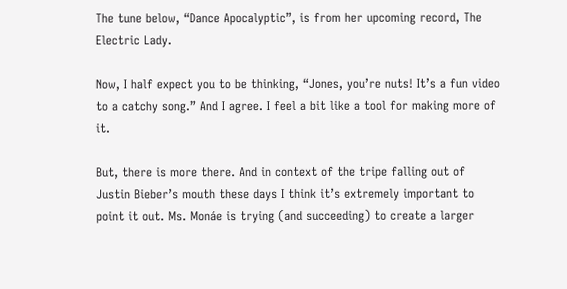The tune below, “Dance Apocalyptic”, is from her upcoming record, The Electric Lady.

Now, I half expect you to be thinking, “Jones, you’re nuts! It’s a fun video to a catchy song.” And I agree. I feel a bit like a tool for making more of it.

But, there is more there. And in context of the tripe falling out of Justin Bieber’s mouth these days I think it’s extremely important to point it out. Ms. Monáe is trying (and succeeding) to create a larger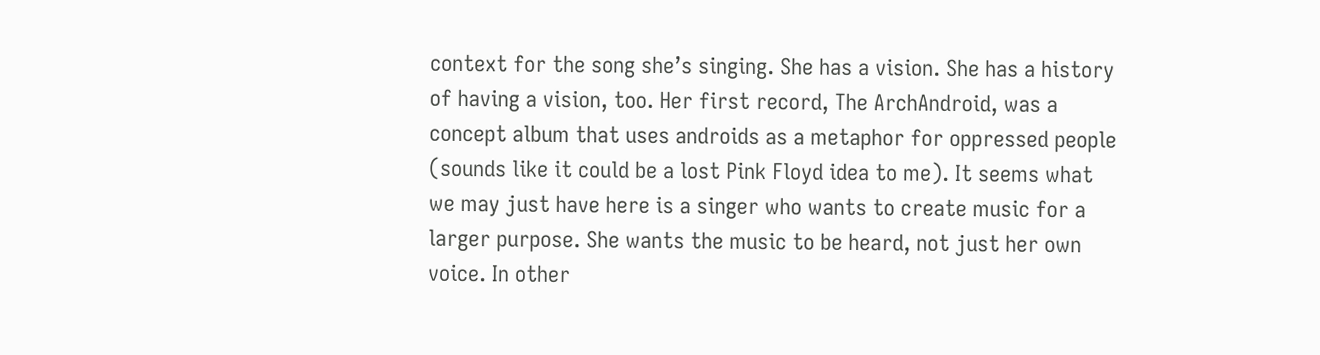context for the song she’s singing. She has a vision. She has a history of having a vision, too. Her first record, The ArchAndroid, was a concept album that uses androids as a metaphor for oppressed people (sounds like it could be a lost Pink Floyd idea to me). It seems what we may just have here is a singer who wants to create music for a larger purpose. She wants the music to be heard, not just her own voice. In other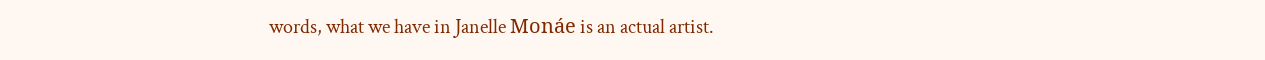words, what we have in Janelle Monáe is an actual artist.